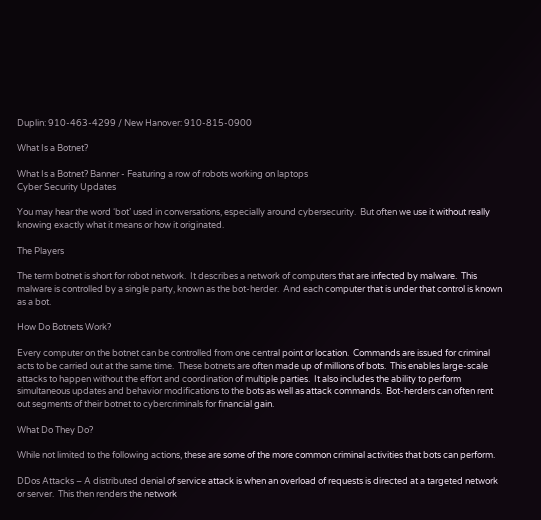Duplin: 910-463-4299 / New Hanover: 910-815-0900

What Is a Botnet?

What Is a Botnet? Banner - Featuring a row of robots working on laptops
Cyber Security Updates

You may hear the word ‘bot’ used in conversations, especially around cybersecurity.  But often we use it without really knowing exactly what it means or how it originated.

The Players

The term botnet is short for robot network.  It describes a network of computers that are infected by malware.  This malware is controlled by a single party, known as the bot-herder.  And each computer that is under that control is known as a bot.

How Do Botnets Work?

Every computer on the botnet can be controlled from one central point or location.  Commands are issued for criminal acts to be carried out at the same time.  These botnets are often made up of millions of bots.  This enables large-scale attacks to happen without the effort and coordination of multiple parties.  It also includes the ability to perform simultaneous updates and behavior modifications to the bots as well as attack commands.  Bot-herders can often rent out segments of their botnet to cybercriminals for financial gain.

What Do They Do?

While not limited to the following actions, these are some of the more common criminal activities that bots can perform.

DDos Attacks – A distributed denial of service attack is when an overload of requests is directed at a targeted network or server.  This then renders the network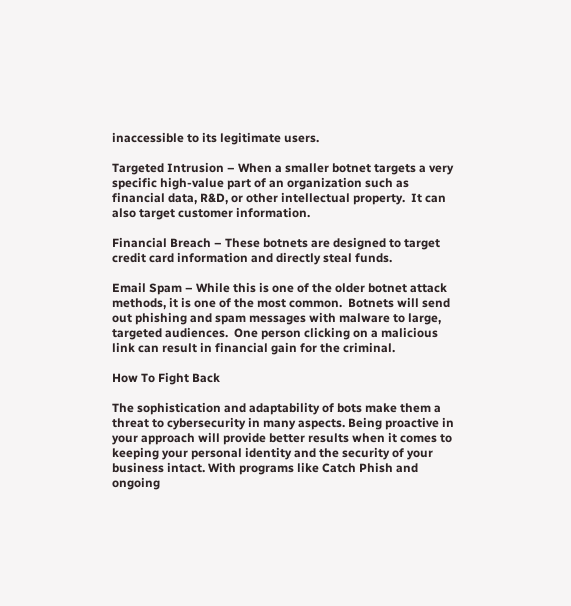inaccessible to its legitimate users.

Targeted Intrusion – When a smaller botnet targets a very specific high-value part of an organization such as financial data, R&D, or other intellectual property.  It can also target customer information.

Financial Breach – These botnets are designed to target credit card information and directly steal funds.

Email Spam – While this is one of the older botnet attack methods, it is one of the most common.  Botnets will send out phishing and spam messages with malware to large, targeted audiences.  One person clicking on a malicious link can result in financial gain for the criminal.

How To Fight Back

The sophistication and adaptability of bots make them a threat to cybersecurity in many aspects. Being proactive in your approach will provide better results when it comes to keeping your personal identity and the security of your business intact. With programs like Catch Phish and ongoing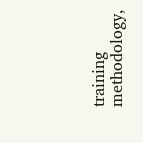training methodology,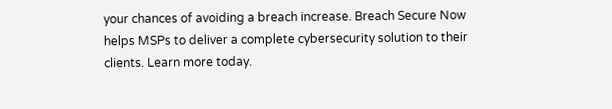your chances of avoiding a breach increase. Breach Secure Now helps MSPs to deliver a complete cybersecurity solution to their clients. Learn more today.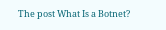The post What Is a Botnet?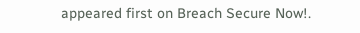appeared first on Breach Secure Now!.